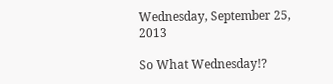Wednesday, September 25, 2013

So What Wednesday!?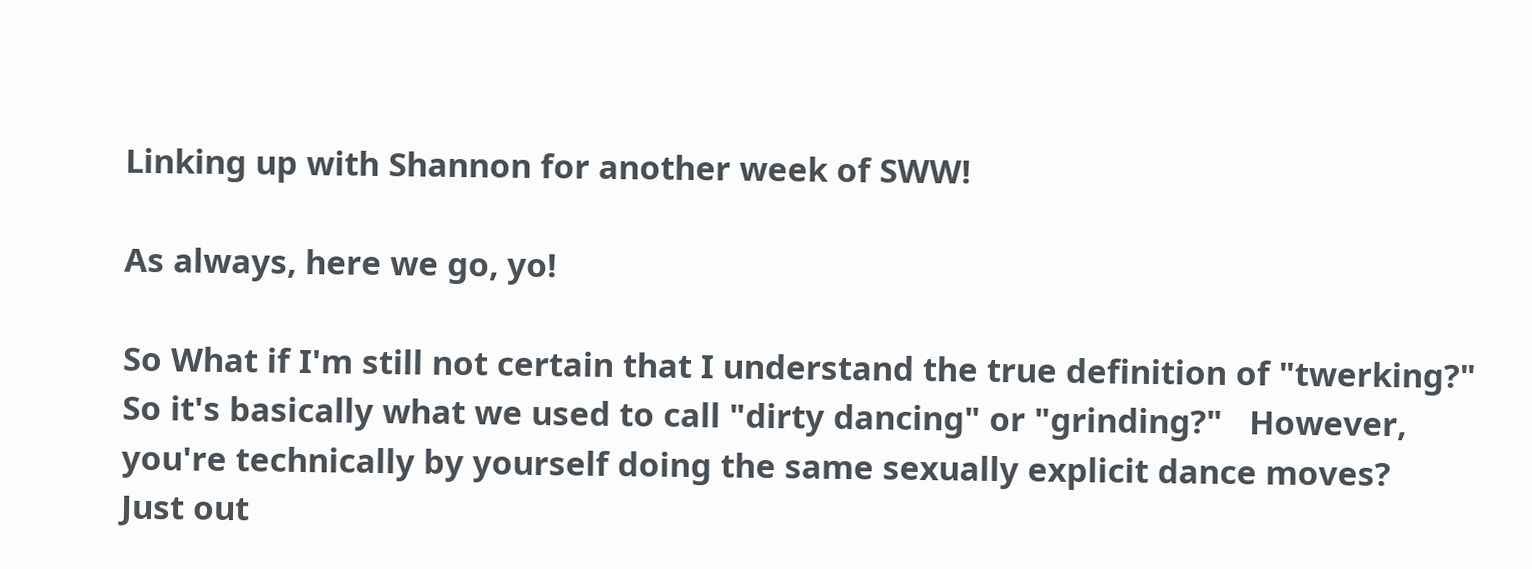Linking up with Shannon for another week of SWW!

As always, here we go, yo!

So What if I'm still not certain that I understand the true definition of "twerking?"   So it's basically what we used to call "dirty dancing" or "grinding?"   However, you're technically by yourself doing the same sexually explicit dance moves?   Just out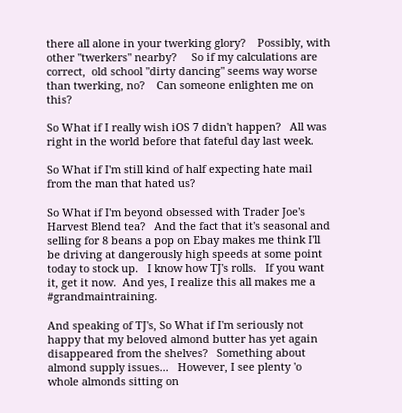there all alone in your twerking glory?    Possibly, with other "twerkers" nearby?     So if my calculations are correct,  old school "dirty dancing" seems way worse than twerking, no?    Can someone enlighten me on this?

So What if I really wish iOS 7 didn't happen?   All was right in the world before that fateful day last week.

So What if I'm still kind of half expecting hate mail from the man that hated us?

So What if I'm beyond obsessed with Trader Joe's Harvest Blend tea?   And the fact that it's seasonal and selling for 8 beans a pop on Ebay makes me think I'll be driving at dangerously high speeds at some point today to stock up.   I know how TJ's rolls.   If you want it, get it now.  And yes, I realize this all makes me a #grandmaintraining.

And speaking of TJ's, So What if I'm seriously not happy that my beloved almond butter has yet again disappeared from the shelves?   Something about  almond supply issues...   However, I see plenty 'o  whole almonds sitting on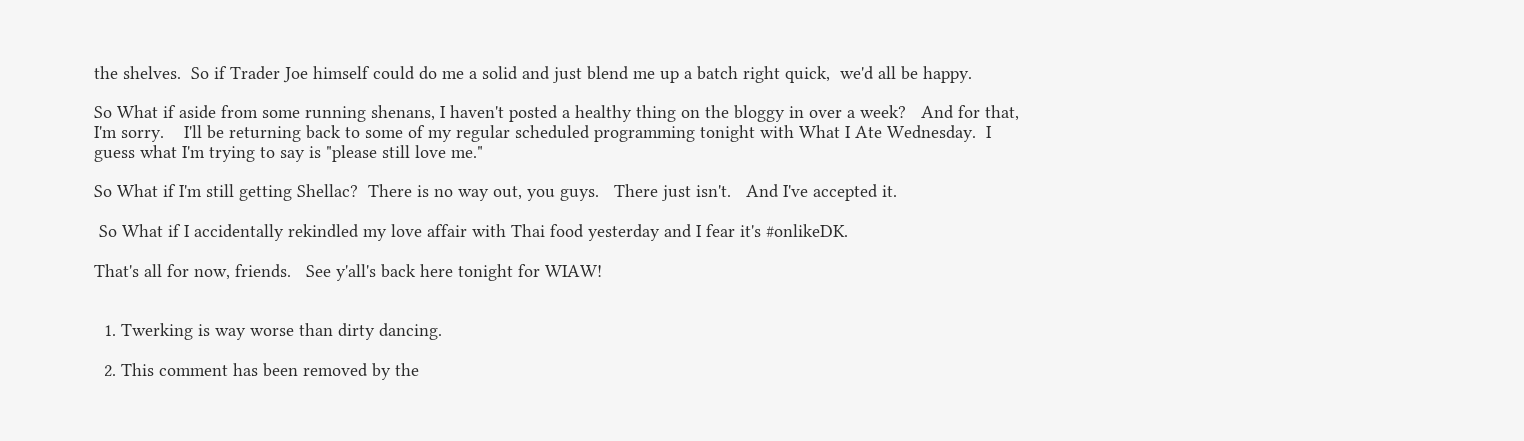the shelves.  So if Trader Joe himself could do me a solid and just blend me up a batch right quick,  we'd all be happy.

So What if aside from some running shenans, I haven't posted a healthy thing on the bloggy in over a week?   And for that, I'm sorry.    I'll be returning back to some of my regular scheduled programming tonight with What I Ate Wednesday.  I guess what I'm trying to say is "please still love me."

So What if I'm still getting Shellac?  There is no way out, you guys.   There just isn't.   And I've accepted it.

 So What if I accidentally rekindled my love affair with Thai food yesterday and I fear it's #onlikeDK.

That's all for now, friends.   See y'all's back here tonight for WIAW!


  1. Twerking is way worse than dirty dancing.

  2. This comment has been removed by the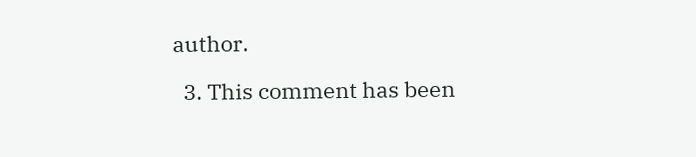author.

  3. This comment has been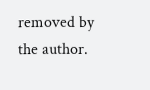removed by the author.